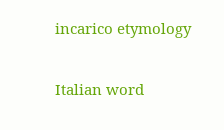incarico etymology

Italian word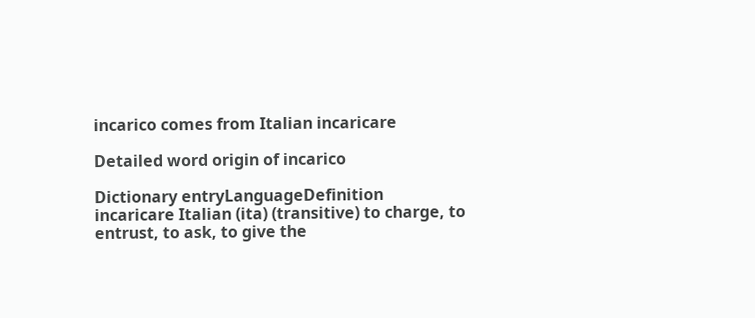incarico comes from Italian incaricare

Detailed word origin of incarico

Dictionary entryLanguageDefinition
incaricare Italian (ita) (transitive) to charge, to entrust, to ask, to give the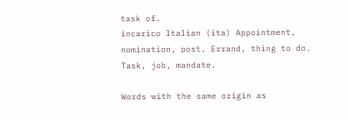task of.
incarico Italian (ita) Appointment, nomination, post. Errand, thing to do. Task, job, mandate.

Words with the same origin as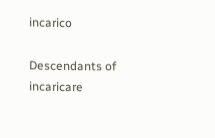incarico

Descendants of incaricare